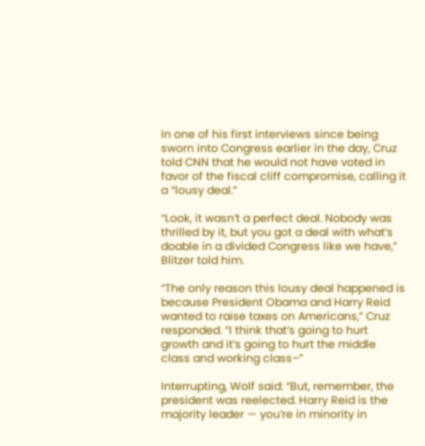In one of his first interviews since being sworn into Congress earlier in the day, Cruz told CNN that he would not have voted in favor of the fiscal cliff compromise, calling it a “lousy deal.”

“Look, it wasn’t a perfect deal. Nobody was thrilled by it, but you got a deal with what’s doable in a divided Congress like we have,” Blitzer told him.

“The only reason this lousy deal happened is because President Obama and Harry Reid wanted to raise taxes on Americans,” Cruz responded. “I think that’s going to hurt growth and it’s going to hurt the middle class and working class–”

Interrupting, Wolf said: “But, remember, the president was reelected. Harry Reid is the majority leader — you’re in minority in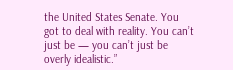the United States Senate. You got to deal with reality. You can’t just be — you can’t just be overly idealistic.”